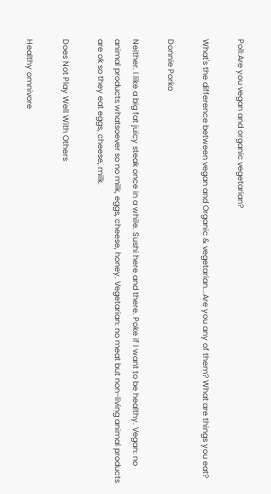Poll:Are you vegan and organic vegetarian?

What's the difference between vegan and Organic & vegetarian...Are you any of them? What are things you eat?

Donnie Porko

Neither. I like a big fat juicy steak once in a while. Sushi here and there. Poke if I want to be healthy. Vegan: no animal products whatsoever so no milk, eggs, cheese, honey. Vegetarian: no meat but non-living animal products are ok so they eat eggs, cheese, milk.

Does Not Play Well With Others

Healthy omnivore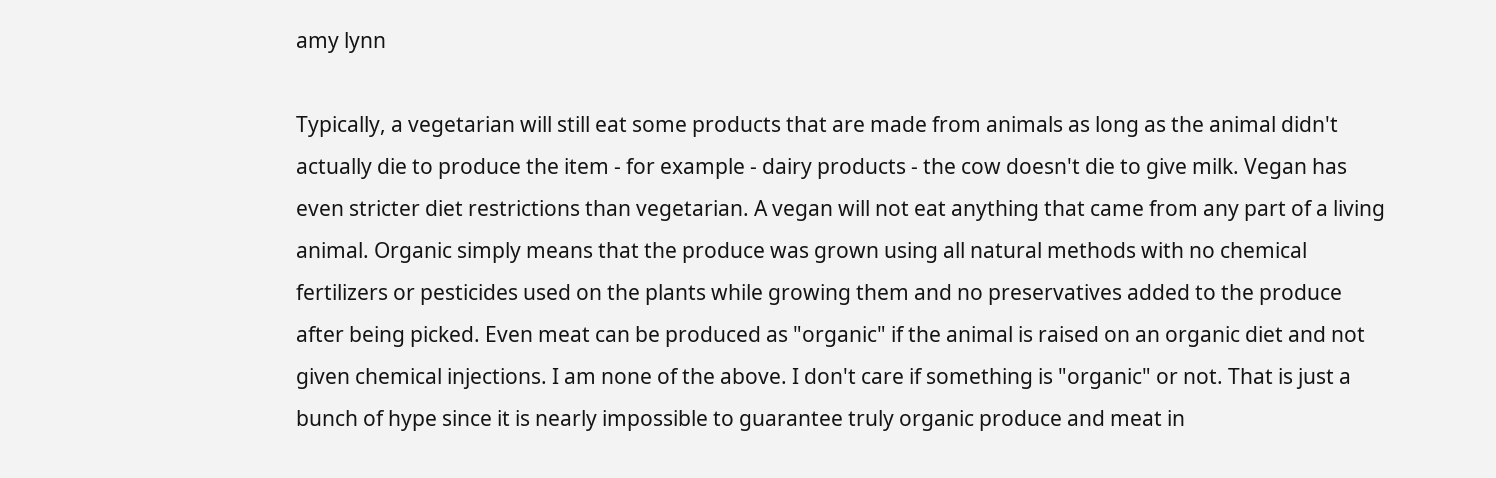amy lynn

Typically, a vegetarian will still eat some products that are made from animals as long as the animal didn't actually die to produce the item - for example - dairy products - the cow doesn't die to give milk. Vegan has even stricter diet restrictions than vegetarian. A vegan will not eat anything that came from any part of a living animal. Organic simply means that the produce was grown using all natural methods with no chemical fertilizers or pesticides used on the plants while growing them and no preservatives added to the produce after being picked. Even meat can be produced as "organic" if the animal is raised on an organic diet and not given chemical injections. I am none of the above. I don't care if something is "organic" or not. That is just a bunch of hype since it is nearly impossible to guarantee truly organic produce and meat in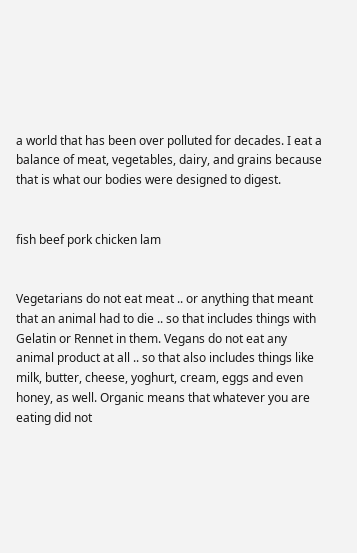a world that has been over polluted for decades. I eat a balance of meat, vegetables, dairy, and grains because that is what our bodies were designed to digest.


fish beef pork chicken lam


Vegetarians do not eat meat .. or anything that meant that an animal had to die .. so that includes things with Gelatin or Rennet in them. Vegans do not eat any animal product at all .. so that also includes things like milk, butter, cheese, yoghurt, cream, eggs and even honey, as well. Organic means that whatever you are eating did not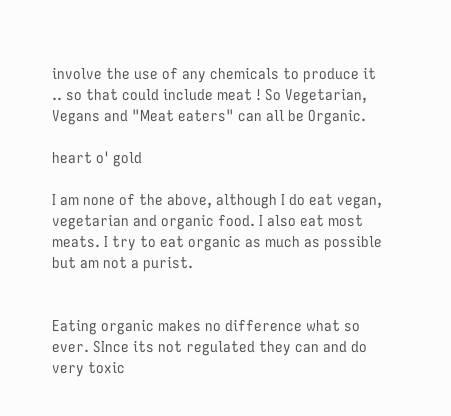involve the use of any chemicals to produce it .. so that could include meat ! So Vegetarian, Vegans and "Meat eaters" can all be Organic.

heart o' gold

I am none of the above, although I do eat vegan, vegetarian and organic food. I also eat most meats. I try to eat organic as much as possible but am not a purist.


Eating organic makes no difference what so ever. SInce its not regulated they can and do very toxic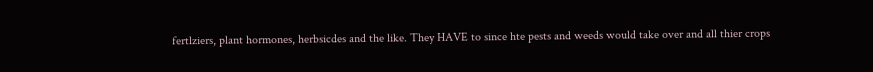fertlziers, plant hormones, herbsicdes and the like. They HAVE to since hte pests and weeds would take over and all thier crops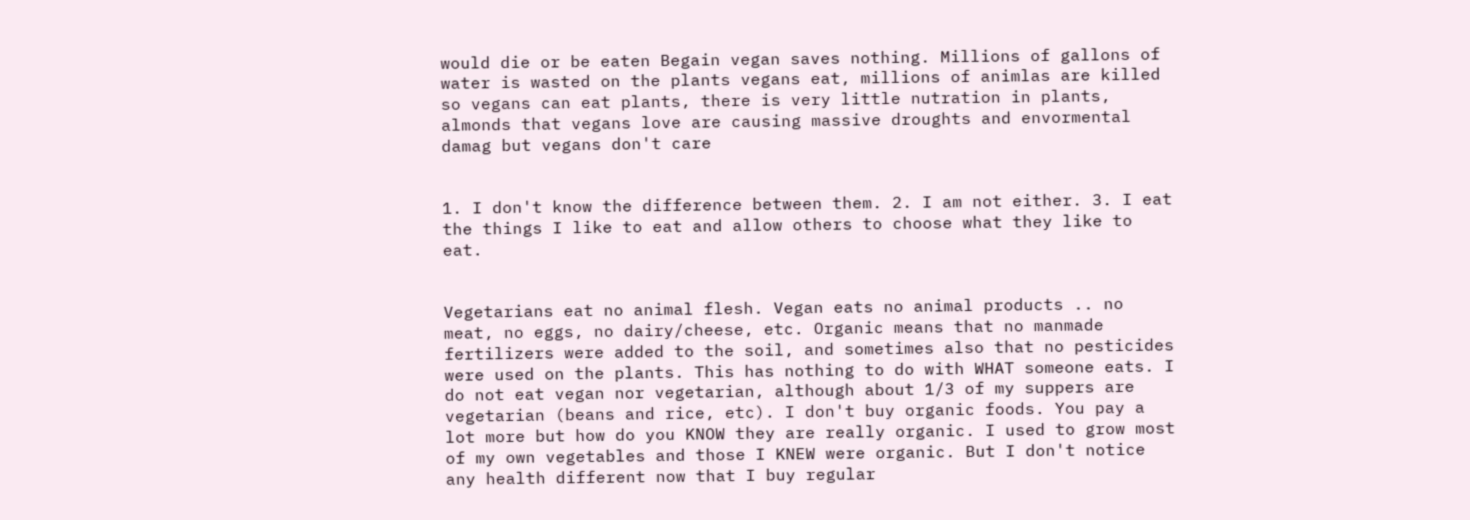would die or be eaten Begain vegan saves nothing. Millions of gallons of water is wasted on the plants vegans eat, millions of animlas are killed so vegans can eat plants, there is very little nutration in plants, almonds that vegans love are causing massive droughts and envormental damag but vegans don't care


1. I don't know the difference between them. 2. I am not either. 3. I eat the things I like to eat and allow others to choose what they like to eat.


Vegetarians eat no animal flesh. Vegan eats no animal products .. no meat, no eggs, no dairy/cheese, etc. Organic means that no manmade fertilizers were added to the soil, and sometimes also that no pesticides were used on the plants. This has nothing to do with WHAT someone eats. I do not eat vegan nor vegetarian, although about 1/3 of my suppers are vegetarian (beans and rice, etc). I don't buy organic foods. You pay a lot more but how do you KNOW they are really organic. I used to grow most of my own vegetables and those I KNEW were organic. But I don't notice any health different now that I buy regular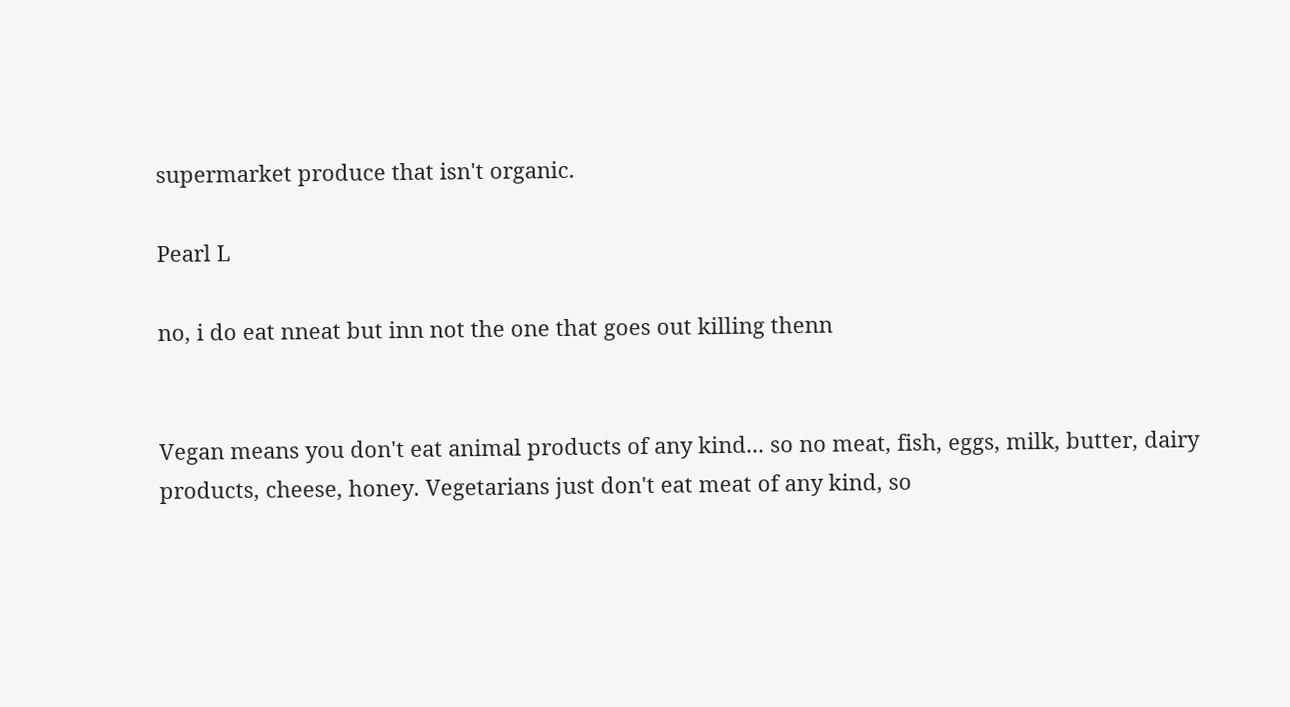supermarket produce that isn't organic.

Pearl L

no, i do eat nneat but inn not the one that goes out killing thenn


Vegan means you don't eat animal products of any kind... so no meat, fish, eggs, milk, butter, dairy products, cheese, honey. Vegetarians just don't eat meat of any kind, so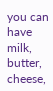you can have milk, butter, cheese,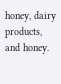honey, dairy products, and honey.